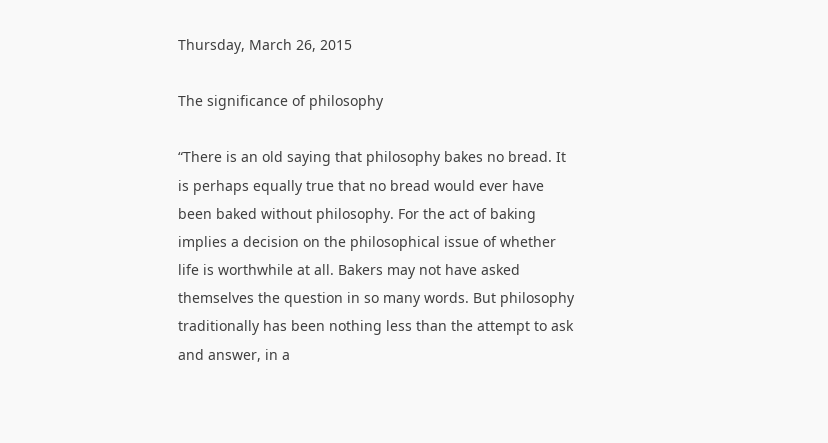Thursday, March 26, 2015

The significance of philosophy

“There is an old saying that philosophy bakes no bread. It is perhaps equally true that no bread would ever have been baked without philosophy. For the act of baking implies a decision on the philosophical issue of whether life is worthwhile at all. Bakers may not have asked themselves the question in so many words. But philosophy traditionally has been nothing less than the attempt to ask and answer, in a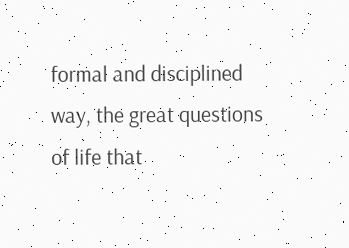formal and disciplined way, the great questions of life that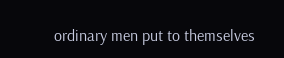ordinary men put to themselves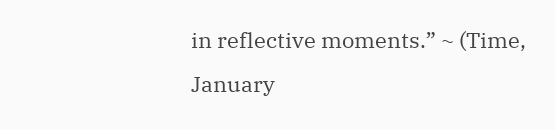in reflective moments.” ~ (Time, January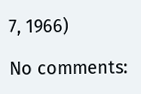7, 1966)

No comments: